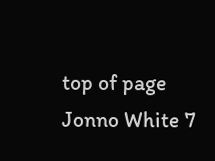top of page
Jonno White 7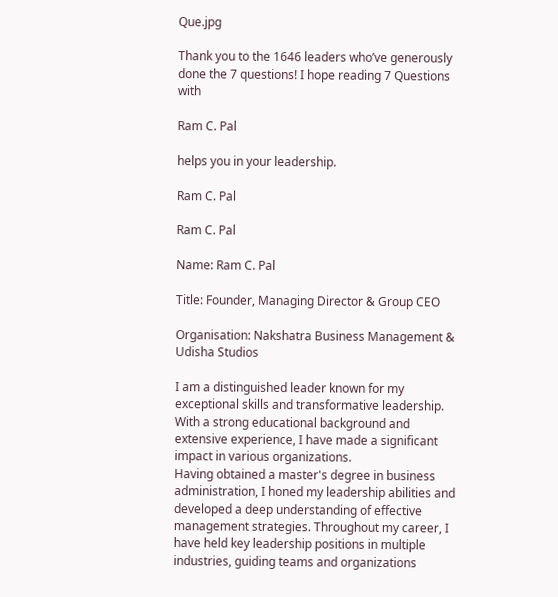Que.jpg

Thank you to the 1646 leaders who’ve generously done the 7 questions! I hope reading 7 Questions with

Ram C. Pal

helps you in your leadership.

Ram C. Pal

Ram C. Pal

Name: Ram C. Pal

Title: Founder, Managing Director & Group CEO

Organisation: Nakshatra Business Management & Udisha Studios

I am a distinguished leader known for my exceptional skills and transformative leadership. With a strong educational background and extensive experience, I have made a significant impact in various organizations.
Having obtained a master's degree in business administration, I honed my leadership abilities and developed a deep understanding of effective management strategies. Throughout my career, I have held key leadership positions in multiple industries, guiding teams and organizations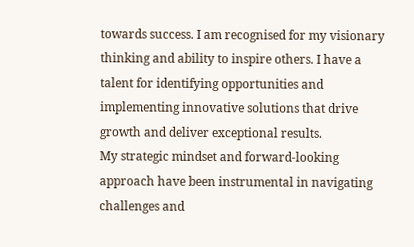towards success. I am recognised for my visionary thinking and ability to inspire others. I have a talent for identifying opportunities and implementing innovative solutions that drive growth and deliver exceptional results.
My strategic mindset and forward-looking approach have been instrumental in navigating challenges and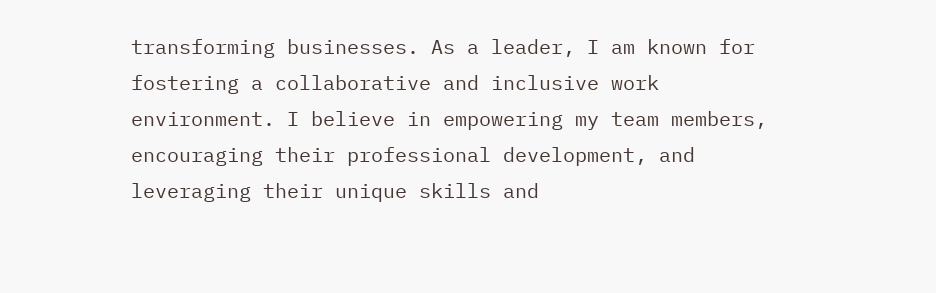transforming businesses. As a leader, I am known for fostering a collaborative and inclusive work environment. I believe in empowering my team members, encouraging their professional development, and leveraging their unique skills and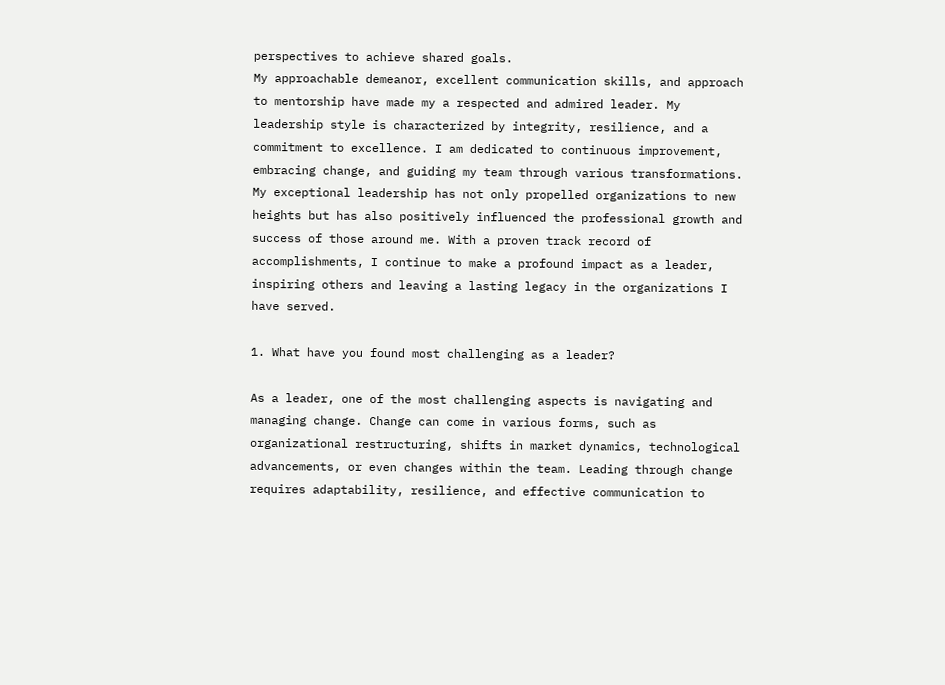perspectives to achieve shared goals.
My approachable demeanor, excellent communication skills, and approach to mentorship have made my a respected and admired leader. My leadership style is characterized by integrity, resilience, and a commitment to excellence. I am dedicated to continuous improvement, embracing change, and guiding my team through various transformations. My exceptional leadership has not only propelled organizations to new heights but has also positively influenced the professional growth and success of those around me. With a proven track record of accomplishments, I continue to make a profound impact as a leader, inspiring others and leaving a lasting legacy in the organizations I have served.

1. What have you found most challenging as a leader?

As a leader, one of the most challenging aspects is navigating and managing change. Change can come in various forms, such as organizational restructuring, shifts in market dynamics, technological advancements, or even changes within the team. Leading through change requires adaptability, resilience, and effective communication to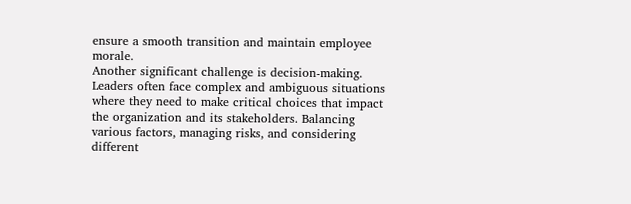ensure a smooth transition and maintain employee morale.
Another significant challenge is decision-making. Leaders often face complex and ambiguous situations where they need to make critical choices that impact the organization and its stakeholders. Balancing various factors, managing risks, and considering different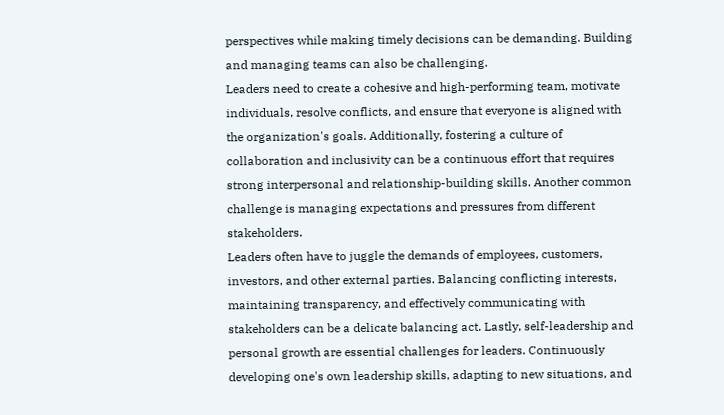perspectives while making timely decisions can be demanding. Building and managing teams can also be challenging.
Leaders need to create a cohesive and high-performing team, motivate individuals, resolve conflicts, and ensure that everyone is aligned with the organization's goals. Additionally, fostering a culture of collaboration and inclusivity can be a continuous effort that requires strong interpersonal and relationship-building skills. Another common challenge is managing expectations and pressures from different stakeholders.
Leaders often have to juggle the demands of employees, customers, investors, and other external parties. Balancing conflicting interests, maintaining transparency, and effectively communicating with stakeholders can be a delicate balancing act. Lastly, self-leadership and personal growth are essential challenges for leaders. Continuously developing one's own leadership skills, adapting to new situations, and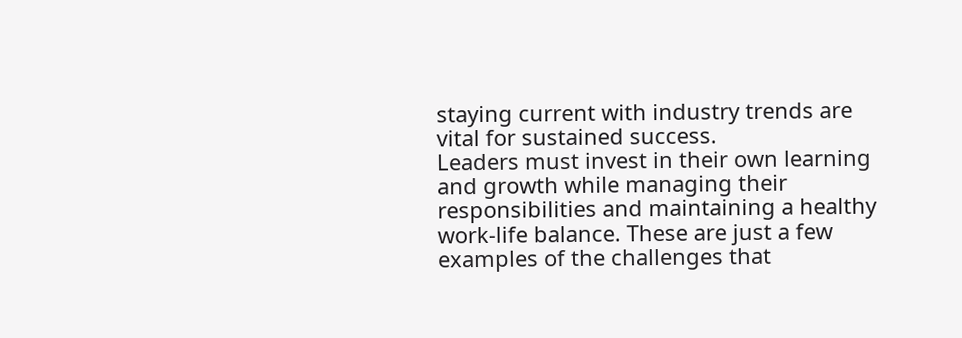staying current with industry trends are vital for sustained success.
Leaders must invest in their own learning and growth while managing their responsibilities and maintaining a healthy work-life balance. These are just a few examples of the challenges that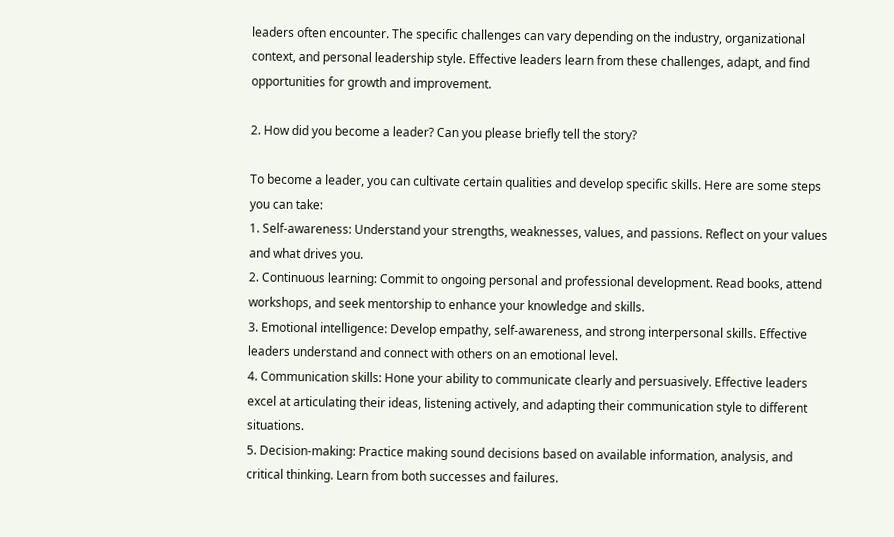leaders often encounter. The specific challenges can vary depending on the industry, organizational context, and personal leadership style. Effective leaders learn from these challenges, adapt, and find opportunities for growth and improvement.

2. How did you become a leader? Can you please briefly tell the story?

To become a leader, you can cultivate certain qualities and develop specific skills. Here are some steps you can take:
1. Self-awareness: Understand your strengths, weaknesses, values, and passions. Reflect on your values and what drives you.
2. Continuous learning: Commit to ongoing personal and professional development. Read books, attend workshops, and seek mentorship to enhance your knowledge and skills.
3. Emotional intelligence: Develop empathy, self-awareness, and strong interpersonal skills. Effective leaders understand and connect with others on an emotional level.
4. Communication skills: Hone your ability to communicate clearly and persuasively. Effective leaders excel at articulating their ideas, listening actively, and adapting their communication style to different situations.
5. Decision-making: Practice making sound decisions based on available information, analysis, and critical thinking. Learn from both successes and failures.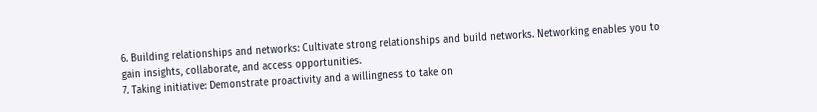6. Building relationships and networks: Cultivate strong relationships and build networks. Networking enables you to gain insights, collaborate, and access opportunities.
7. Taking initiative: Demonstrate proactivity and a willingness to take on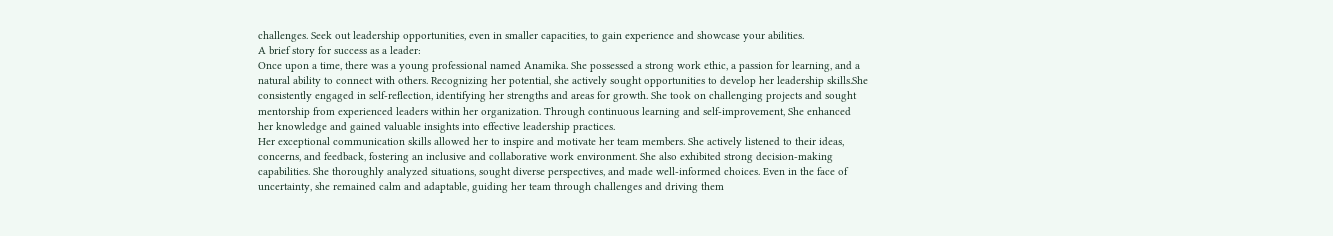challenges. Seek out leadership opportunities, even in smaller capacities, to gain experience and showcase your abilities.
A brief story for success as a leader:
Once upon a time, there was a young professional named Anamika. She possessed a strong work ethic, a passion for learning, and a natural ability to connect with others. Recognizing her potential, she actively sought opportunities to develop her leadership skills.She consistently engaged in self-reflection, identifying her strengths and areas for growth. She took on challenging projects and sought mentorship from experienced leaders within her organization. Through continuous learning and self-improvement, She enhanced her knowledge and gained valuable insights into effective leadership practices.
Her exceptional communication skills allowed her to inspire and motivate her team members. She actively listened to their ideas, concerns, and feedback, fostering an inclusive and collaborative work environment. She also exhibited strong decision-making capabilities. She thoroughly analyzed situations, sought diverse perspectives, and made well-informed choices. Even in the face of uncertainty, she remained calm and adaptable, guiding her team through challenges and driving them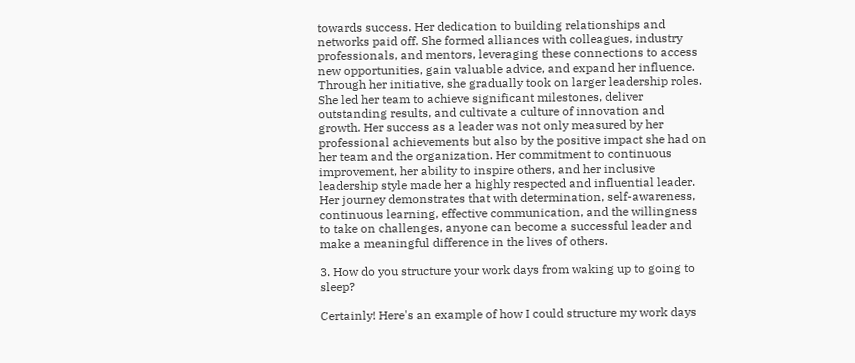towards success. Her dedication to building relationships and networks paid off. She formed alliances with colleagues, industry professionals, and mentors, leveraging these connections to access new opportunities, gain valuable advice, and expand her influence.
Through her initiative, she gradually took on larger leadership roles. She led her team to achieve significant milestones, deliver outstanding results, and cultivate a culture of innovation and growth. Her success as a leader was not only measured by her professional achievements but also by the positive impact she had on her team and the organization. Her commitment to continuous improvement, her ability to inspire others, and her inclusive leadership style made her a highly respected and influential leader. Her journey demonstrates that with determination, self-awareness, continuous learning, effective communication, and the willingness to take on challenges, anyone can become a successful leader and make a meaningful difference in the lives of others.

3. How do you structure your work days from waking up to going to sleep?

Certainly! Here's an example of how I could structure my work days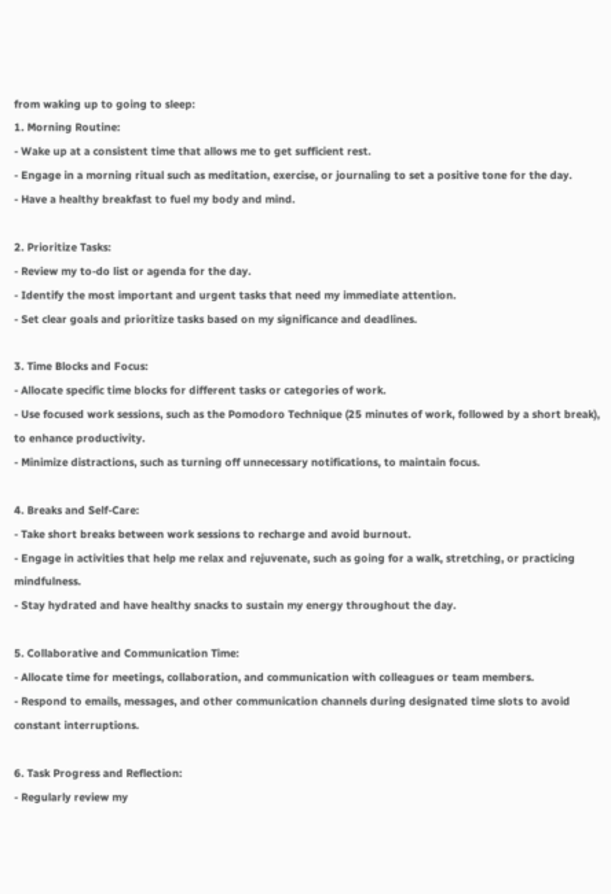from waking up to going to sleep:
1. Morning Routine:
- Wake up at a consistent time that allows me to get sufficient rest.
- Engage in a morning ritual such as meditation, exercise, or journaling to set a positive tone for the day.
- Have a healthy breakfast to fuel my body and mind.

2. Prioritize Tasks:
- Review my to-do list or agenda for the day.
- Identify the most important and urgent tasks that need my immediate attention.
- Set clear goals and prioritize tasks based on my significance and deadlines.

3. Time Blocks and Focus:
- Allocate specific time blocks for different tasks or categories of work.
- Use focused work sessions, such as the Pomodoro Technique (25 minutes of work, followed by a short break), to enhance productivity.
- Minimize distractions, such as turning off unnecessary notifications, to maintain focus.

4. Breaks and Self-Care:
- Take short breaks between work sessions to recharge and avoid burnout.
- Engage in activities that help me relax and rejuvenate, such as going for a walk, stretching, or practicing mindfulness.
- Stay hydrated and have healthy snacks to sustain my energy throughout the day.

5. Collaborative and Communication Time:
- Allocate time for meetings, collaboration, and communication with colleagues or team members.
- Respond to emails, messages, and other communication channels during designated time slots to avoid constant interruptions.

6. Task Progress and Reflection:
- Regularly review my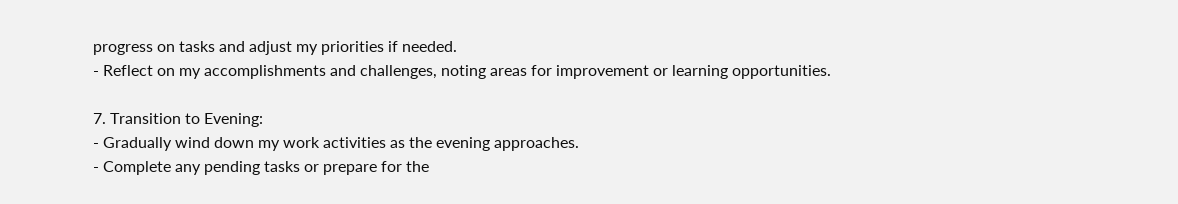progress on tasks and adjust my priorities if needed.
- Reflect on my accomplishments and challenges, noting areas for improvement or learning opportunities.

7. Transition to Evening:
- Gradually wind down my work activities as the evening approaches.
- Complete any pending tasks or prepare for the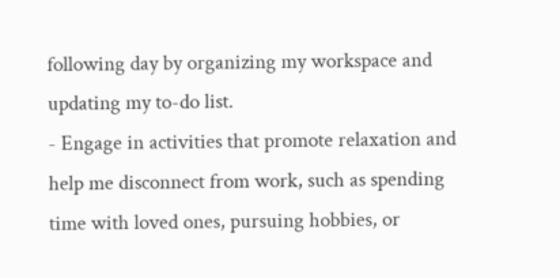following day by organizing my workspace and updating my to-do list.
- Engage in activities that promote relaxation and help me disconnect from work, such as spending time with loved ones, pursuing hobbies, or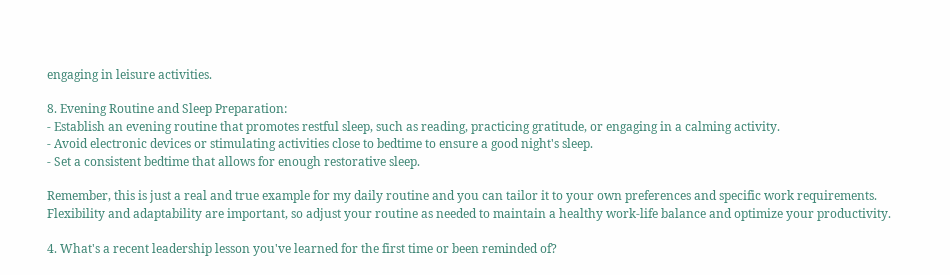engaging in leisure activities.

8. Evening Routine and Sleep Preparation:
- Establish an evening routine that promotes restful sleep, such as reading, practicing gratitude, or engaging in a calming activity.
- Avoid electronic devices or stimulating activities close to bedtime to ensure a good night's sleep.
- Set a consistent bedtime that allows for enough restorative sleep.

Remember, this is just a real and true example for my daily routine and you can tailor it to your own preferences and specific work requirements. Flexibility and adaptability are important, so adjust your routine as needed to maintain a healthy work-life balance and optimize your productivity.

4. What's a recent leadership lesson you've learned for the first time or been reminded of?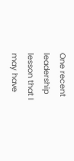One recent leadership lesson that I may have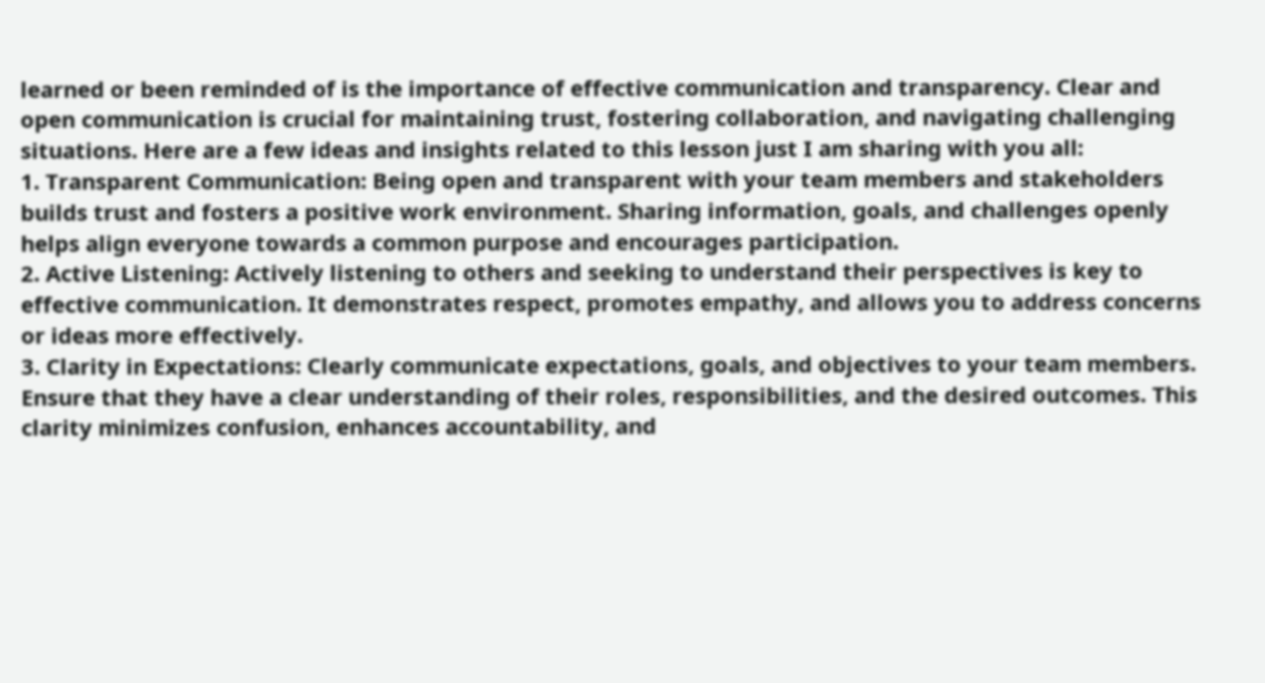learned or been reminded of is the importance of effective communication and transparency. Clear and open communication is crucial for maintaining trust, fostering collaboration, and navigating challenging situations. Here are a few ideas and insights related to this lesson just I am sharing with you all:
1. Transparent Communication: Being open and transparent with your team members and stakeholders builds trust and fosters a positive work environment. Sharing information, goals, and challenges openly helps align everyone towards a common purpose and encourages participation.
2. Active Listening: Actively listening to others and seeking to understand their perspectives is key to effective communication. It demonstrates respect, promotes empathy, and allows you to address concerns or ideas more effectively.
3. Clarity in Expectations: Clearly communicate expectations, goals, and objectives to your team members. Ensure that they have a clear understanding of their roles, responsibilities, and the desired outcomes. This clarity minimizes confusion, enhances accountability, and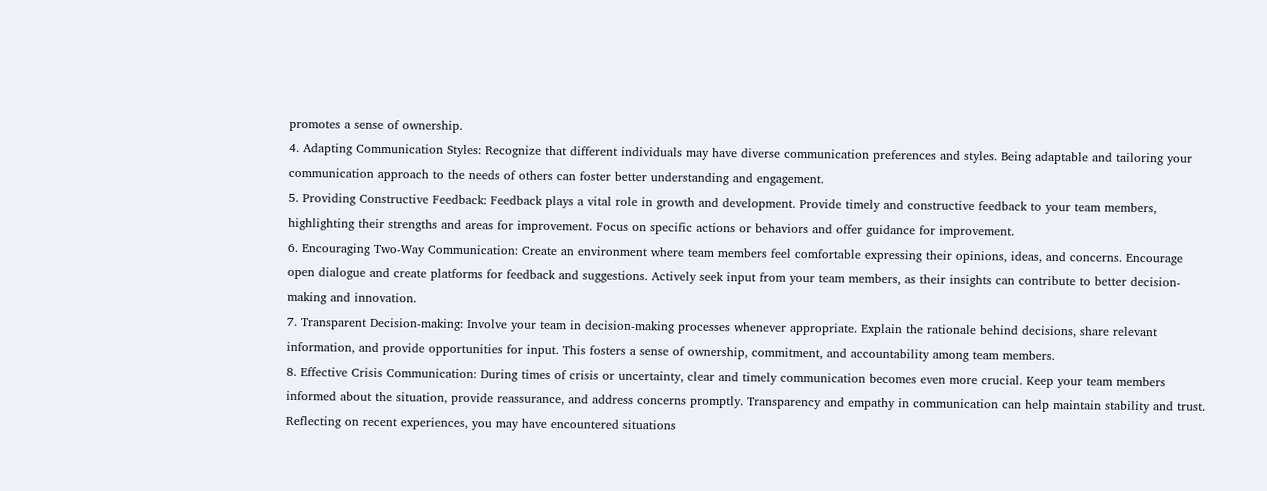promotes a sense of ownership.
4. Adapting Communication Styles: Recognize that different individuals may have diverse communication preferences and styles. Being adaptable and tailoring your communication approach to the needs of others can foster better understanding and engagement.
5. Providing Constructive Feedback: Feedback plays a vital role in growth and development. Provide timely and constructive feedback to your team members, highlighting their strengths and areas for improvement. Focus on specific actions or behaviors and offer guidance for improvement.
6. Encouraging Two-Way Communication: Create an environment where team members feel comfortable expressing their opinions, ideas, and concerns. Encourage open dialogue and create platforms for feedback and suggestions. Actively seek input from your team members, as their insights can contribute to better decision-making and innovation.
7. Transparent Decision-making: Involve your team in decision-making processes whenever appropriate. Explain the rationale behind decisions, share relevant information, and provide opportunities for input. This fosters a sense of ownership, commitment, and accountability among team members.
8. Effective Crisis Communication: During times of crisis or uncertainty, clear and timely communication becomes even more crucial. Keep your team members informed about the situation, provide reassurance, and address concerns promptly. Transparency and empathy in communication can help maintain stability and trust.
Reflecting on recent experiences, you may have encountered situations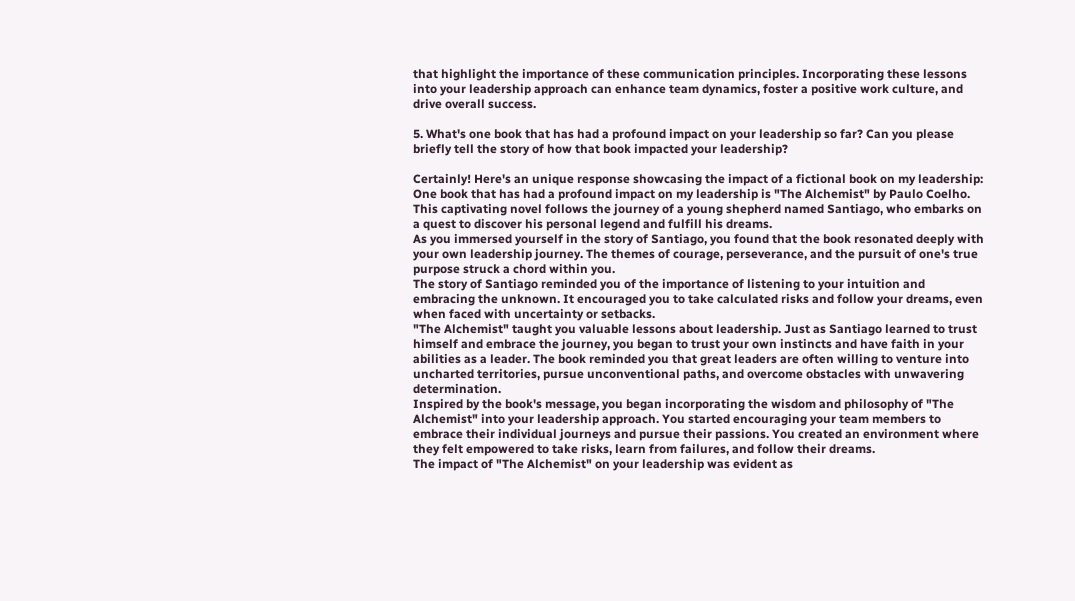that highlight the importance of these communication principles. Incorporating these lessons into your leadership approach can enhance team dynamics, foster a positive work culture, and drive overall success.

5. What's one book that has had a profound impact on your leadership so far? Can you please briefly tell the story of how that book impacted your leadership?

Certainly! Here's an unique response showcasing the impact of a fictional book on my leadership:
One book that has had a profound impact on my leadership is "The Alchemist" by Paulo Coelho. This captivating novel follows the journey of a young shepherd named Santiago, who embarks on a quest to discover his personal legend and fulfill his dreams.
As you immersed yourself in the story of Santiago, you found that the book resonated deeply with your own leadership journey. The themes of courage, perseverance, and the pursuit of one's true purpose struck a chord within you.
The story of Santiago reminded you of the importance of listening to your intuition and embracing the unknown. It encouraged you to take calculated risks and follow your dreams, even when faced with uncertainty or setbacks.
"The Alchemist" taught you valuable lessons about leadership. Just as Santiago learned to trust himself and embrace the journey, you began to trust your own instincts and have faith in your abilities as a leader. The book reminded you that great leaders are often willing to venture into uncharted territories, pursue unconventional paths, and overcome obstacles with unwavering determination.
Inspired by the book's message, you began incorporating the wisdom and philosophy of "The Alchemist" into your leadership approach. You started encouraging your team members to embrace their individual journeys and pursue their passions. You created an environment where they felt empowered to take risks, learn from failures, and follow their dreams.
The impact of "The Alchemist" on your leadership was evident as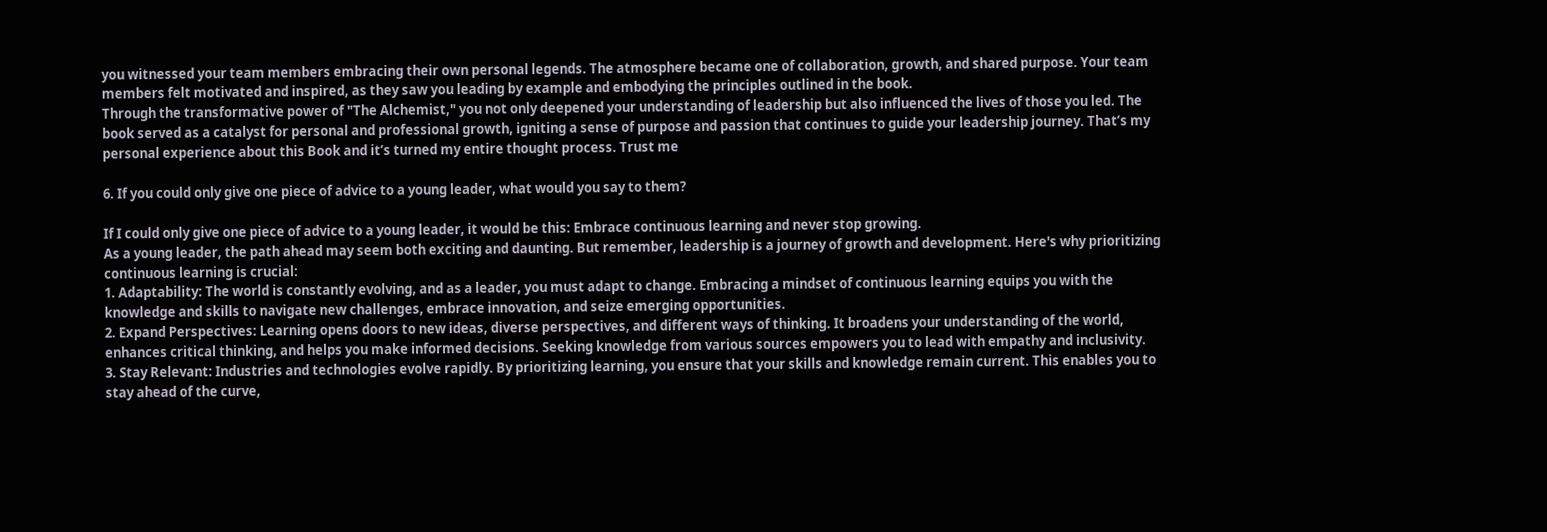you witnessed your team members embracing their own personal legends. The atmosphere became one of collaboration, growth, and shared purpose. Your team members felt motivated and inspired, as they saw you leading by example and embodying the principles outlined in the book.
Through the transformative power of "The Alchemist," you not only deepened your understanding of leadership but also influenced the lives of those you led. The book served as a catalyst for personal and professional growth, igniting a sense of purpose and passion that continues to guide your leadership journey. That’s my personal experience about this Book and it’s turned my entire thought process. Trust me

6. If you could only give one piece of advice to a young leader, what would you say to them?

If I could only give one piece of advice to a young leader, it would be this: Embrace continuous learning and never stop growing.
As a young leader, the path ahead may seem both exciting and daunting. But remember, leadership is a journey of growth and development. Here's why prioritizing continuous learning is crucial:
1. Adaptability: The world is constantly evolving, and as a leader, you must adapt to change. Embracing a mindset of continuous learning equips you with the knowledge and skills to navigate new challenges, embrace innovation, and seize emerging opportunities.
2. Expand Perspectives: Learning opens doors to new ideas, diverse perspectives, and different ways of thinking. It broadens your understanding of the world, enhances critical thinking, and helps you make informed decisions. Seeking knowledge from various sources empowers you to lead with empathy and inclusivity.
3. Stay Relevant: Industries and technologies evolve rapidly. By prioritizing learning, you ensure that your skills and knowledge remain current. This enables you to stay ahead of the curve,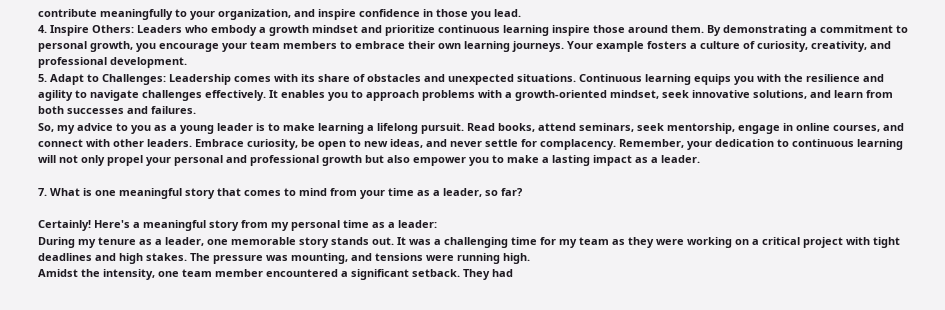contribute meaningfully to your organization, and inspire confidence in those you lead.
4. Inspire Others: Leaders who embody a growth mindset and prioritize continuous learning inspire those around them. By demonstrating a commitment to personal growth, you encourage your team members to embrace their own learning journeys. Your example fosters a culture of curiosity, creativity, and professional development.
5. Adapt to Challenges: Leadership comes with its share of obstacles and unexpected situations. Continuous learning equips you with the resilience and agility to navigate challenges effectively. It enables you to approach problems with a growth-oriented mindset, seek innovative solutions, and learn from both successes and failures.
So, my advice to you as a young leader is to make learning a lifelong pursuit. Read books, attend seminars, seek mentorship, engage in online courses, and connect with other leaders. Embrace curiosity, be open to new ideas, and never settle for complacency. Remember, your dedication to continuous learning will not only propel your personal and professional growth but also empower you to make a lasting impact as a leader.

7. What is one meaningful story that comes to mind from your time as a leader, so far?

Certainly! Here's a meaningful story from my personal time as a leader:
During my tenure as a leader, one memorable story stands out. It was a challenging time for my team as they were working on a critical project with tight deadlines and high stakes. The pressure was mounting, and tensions were running high.
Amidst the intensity, one team member encountered a significant setback. They had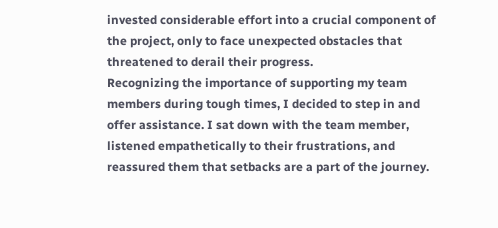invested considerable effort into a crucial component of the project, only to face unexpected obstacles that threatened to derail their progress.
Recognizing the importance of supporting my team members during tough times, I decided to step in and offer assistance. I sat down with the team member, listened empathetically to their frustrations, and reassured them that setbacks are a part of the journey.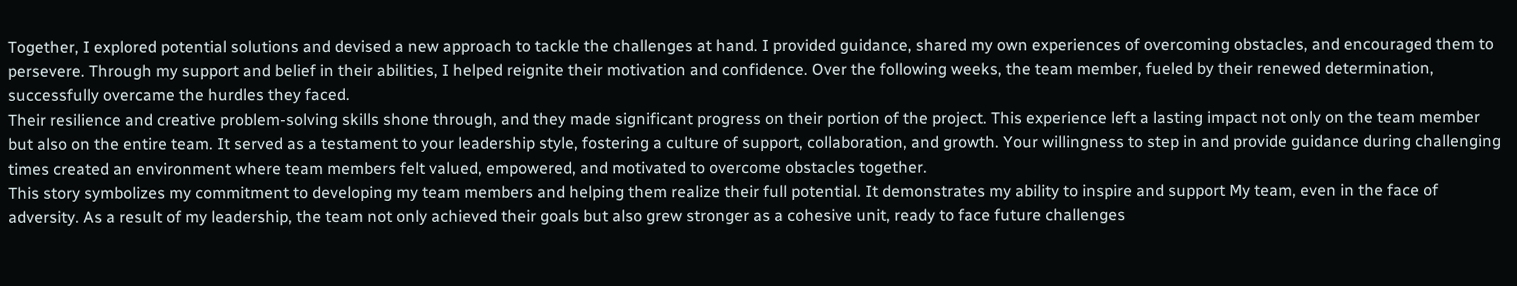Together, I explored potential solutions and devised a new approach to tackle the challenges at hand. I provided guidance, shared my own experiences of overcoming obstacles, and encouraged them to persevere. Through my support and belief in their abilities, I helped reignite their motivation and confidence. Over the following weeks, the team member, fueled by their renewed determination, successfully overcame the hurdles they faced.
Their resilience and creative problem-solving skills shone through, and they made significant progress on their portion of the project. This experience left a lasting impact not only on the team member but also on the entire team. It served as a testament to your leadership style, fostering a culture of support, collaboration, and growth. Your willingness to step in and provide guidance during challenging times created an environment where team members felt valued, empowered, and motivated to overcome obstacles together.
This story symbolizes my commitment to developing my team members and helping them realize their full potential. It demonstrates my ability to inspire and support My team, even in the face of adversity. As a result of my leadership, the team not only achieved their goals but also grew stronger as a cohesive unit, ready to face future challenges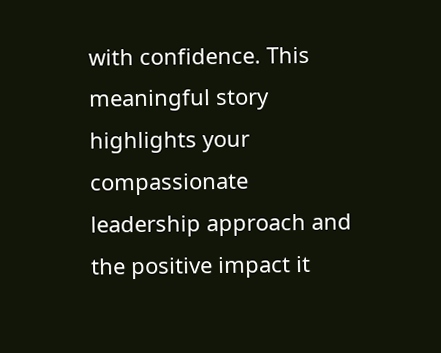with confidence. This meaningful story highlights your compassionate leadership approach and the positive impact it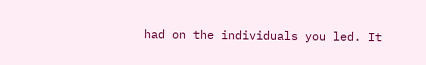had on the individuals you led. It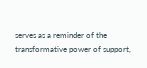serves as a reminder of the transformative power of support,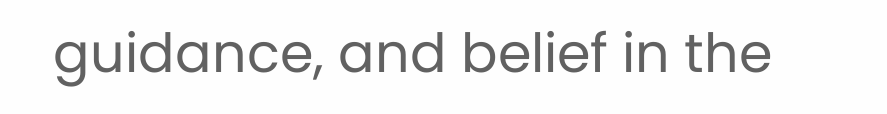guidance, and belief in the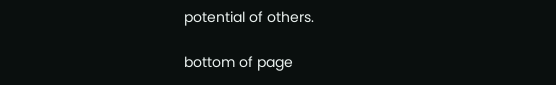potential of others.

bottom of page